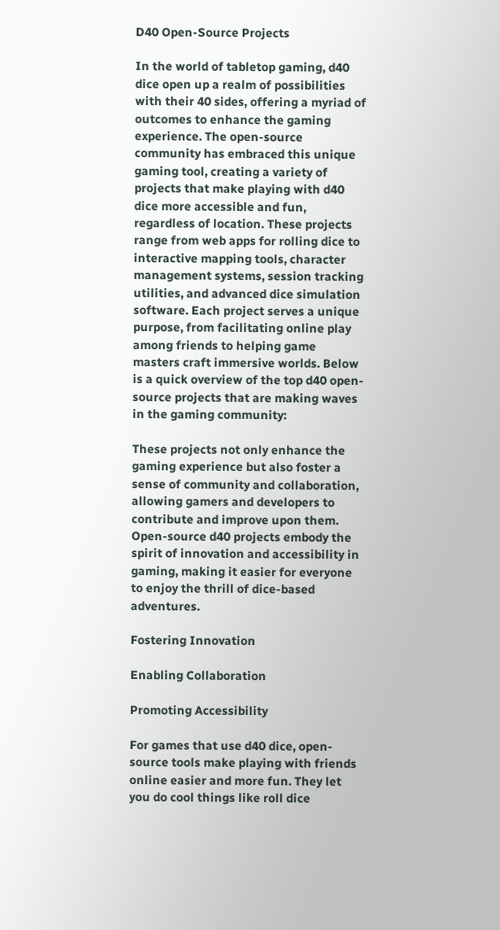D40 Open-Source Projects

In the world of tabletop gaming, d40 dice open up a realm of possibilities with their 40 sides, offering a myriad of outcomes to enhance the gaming experience. The open-source community has embraced this unique gaming tool, creating a variety of projects that make playing with d40 dice more accessible and fun, regardless of location. These projects range from web apps for rolling dice to interactive mapping tools, character management systems, session tracking utilities, and advanced dice simulation software. Each project serves a unique purpose, from facilitating online play among friends to helping game masters craft immersive worlds. Below is a quick overview of the top d40 open-source projects that are making waves in the gaming community:

These projects not only enhance the gaming experience but also foster a sense of community and collaboration, allowing gamers and developers to contribute and improve upon them. Open-source d40 projects embody the spirit of innovation and accessibility in gaming, making it easier for everyone to enjoy the thrill of dice-based adventures.

Fostering Innovation

Enabling Collaboration

Promoting Accessibility

For games that use d40 dice, open-source tools make playing with friends online easier and more fun. They let you do cool things like roll dice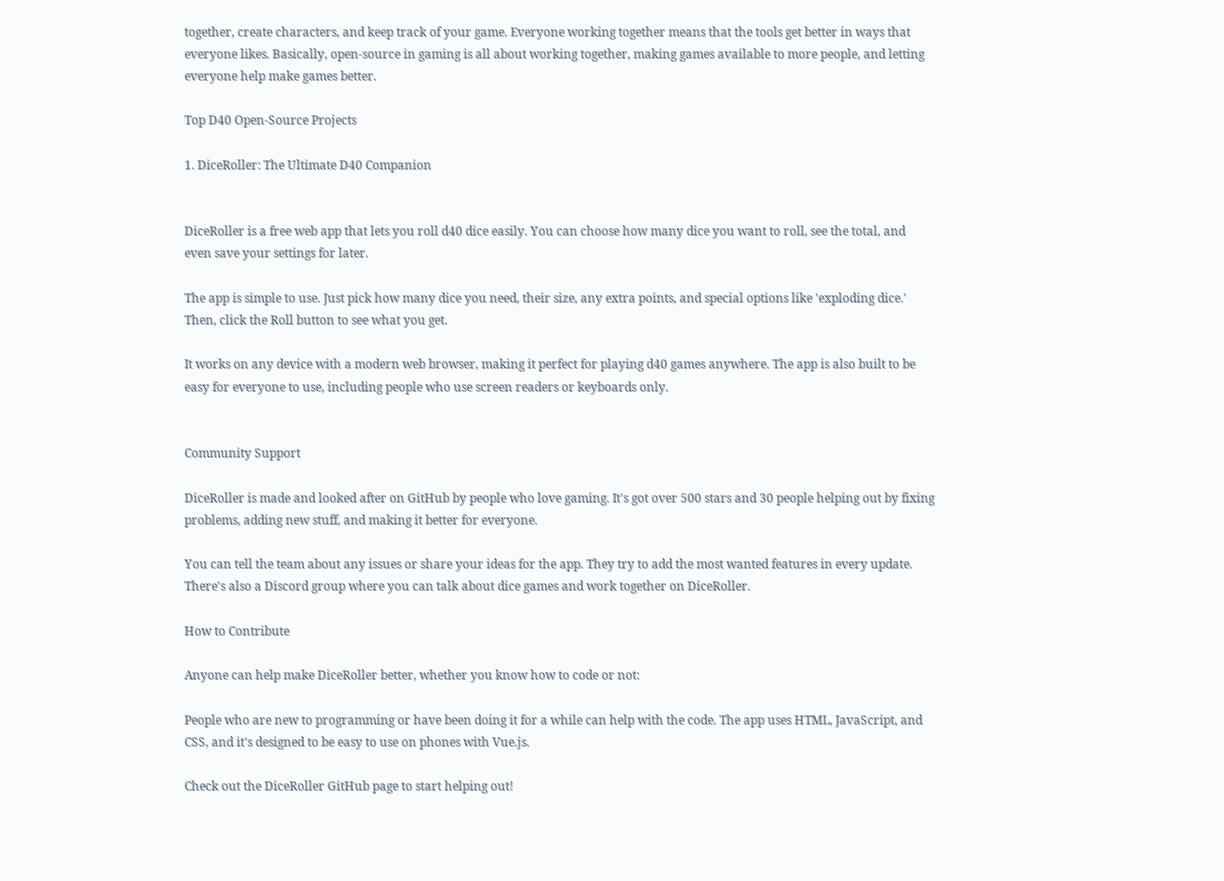together, create characters, and keep track of your game. Everyone working together means that the tools get better in ways that everyone likes. Basically, open-source in gaming is all about working together, making games available to more people, and letting everyone help make games better.

Top D40 Open-Source Projects

1. DiceRoller: The Ultimate D40 Companion


DiceRoller is a free web app that lets you roll d40 dice easily. You can choose how many dice you want to roll, see the total, and even save your settings for later.

The app is simple to use. Just pick how many dice you need, their size, any extra points, and special options like 'exploding dice.' Then, click the Roll button to see what you get.

It works on any device with a modern web browser, making it perfect for playing d40 games anywhere. The app is also built to be easy for everyone to use, including people who use screen readers or keyboards only.


Community Support

DiceRoller is made and looked after on GitHub by people who love gaming. It's got over 500 stars and 30 people helping out by fixing problems, adding new stuff, and making it better for everyone.

You can tell the team about any issues or share your ideas for the app. They try to add the most wanted features in every update. There's also a Discord group where you can talk about dice games and work together on DiceRoller.

How to Contribute

Anyone can help make DiceRoller better, whether you know how to code or not:

People who are new to programming or have been doing it for a while can help with the code. The app uses HTML, JavaScript, and CSS, and it's designed to be easy to use on phones with Vue.js.

Check out the DiceRoller GitHub page to start helping out!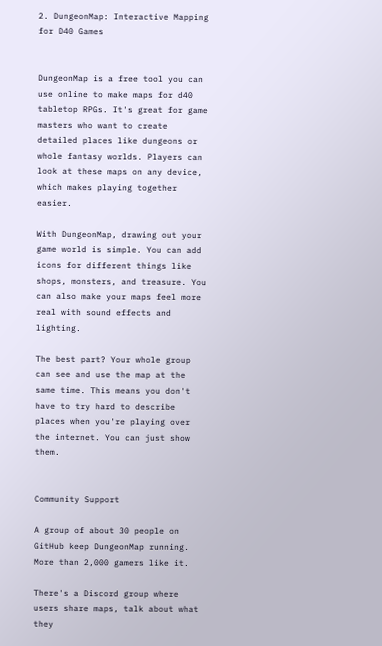2. DungeonMap: Interactive Mapping for D40 Games


DungeonMap is a free tool you can use online to make maps for d40 tabletop RPGs. It's great for game masters who want to create detailed places like dungeons or whole fantasy worlds. Players can look at these maps on any device, which makes playing together easier.

With DungeonMap, drawing out your game world is simple. You can add icons for different things like shops, monsters, and treasure. You can also make your maps feel more real with sound effects and lighting.

The best part? Your whole group can see and use the map at the same time. This means you don't have to try hard to describe places when you're playing over the internet. You can just show them.


Community Support

A group of about 30 people on GitHub keep DungeonMap running. More than 2,000 gamers like it.

There's a Discord group where users share maps, talk about what they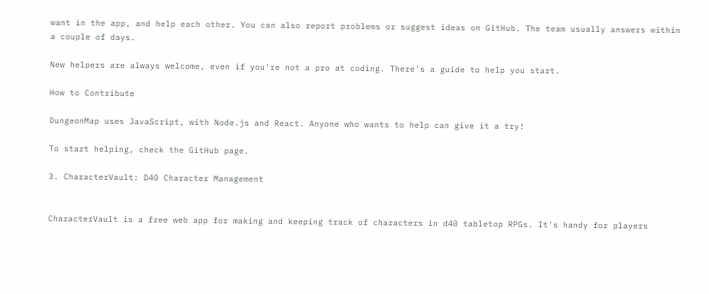want in the app, and help each other. You can also report problems or suggest ideas on GitHub. The team usually answers within a couple of days.

New helpers are always welcome, even if you're not a pro at coding. There's a guide to help you start.

How to Contribute

DungeonMap uses JavaScript, with Node.js and React. Anyone who wants to help can give it a try!

To start helping, check the GitHub page.

3. CharacterVault: D40 Character Management


CharacterVault is a free web app for making and keeping track of characters in d40 tabletop RPGs. It's handy for players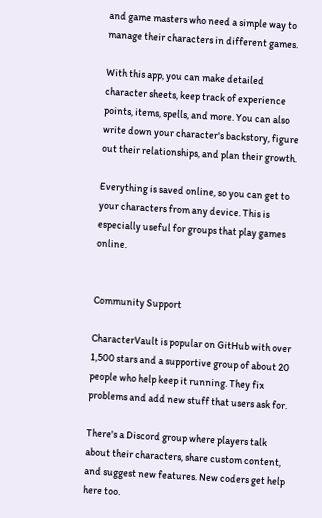and game masters who need a simple way to manage their characters in different games.

With this app, you can make detailed character sheets, keep track of experience points, items, spells, and more. You can also write down your character's backstory, figure out their relationships, and plan their growth.

Everything is saved online, so you can get to your characters from any device. This is especially useful for groups that play games online.


Community Support

CharacterVault is popular on GitHub with over 1,500 stars and a supportive group of about 20 people who help keep it running. They fix problems and add new stuff that users ask for.

There's a Discord group where players talk about their characters, share custom content, and suggest new features. New coders get help here too.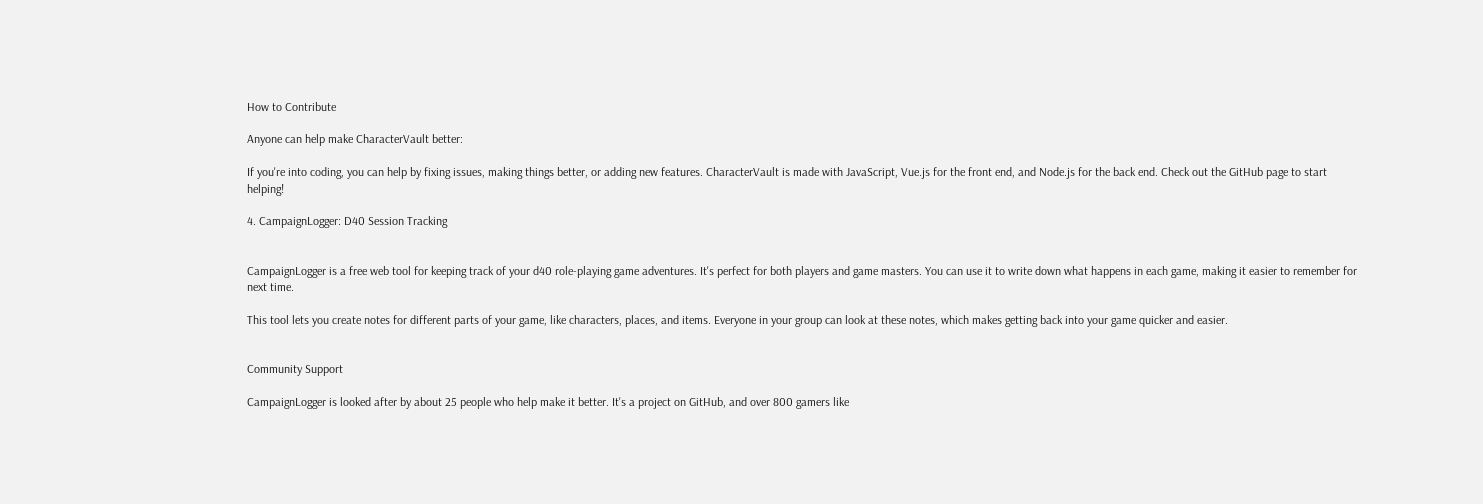How to Contribute

Anyone can help make CharacterVault better:

If you're into coding, you can help by fixing issues, making things better, or adding new features. CharacterVault is made with JavaScript, Vue.js for the front end, and Node.js for the back end. Check out the GitHub page to start helping!

4. CampaignLogger: D40 Session Tracking


CampaignLogger is a free web tool for keeping track of your d40 role-playing game adventures. It's perfect for both players and game masters. You can use it to write down what happens in each game, making it easier to remember for next time.

This tool lets you create notes for different parts of your game, like characters, places, and items. Everyone in your group can look at these notes, which makes getting back into your game quicker and easier.


Community Support

CampaignLogger is looked after by about 25 people who help make it better. It's a project on GitHub, and over 800 gamers like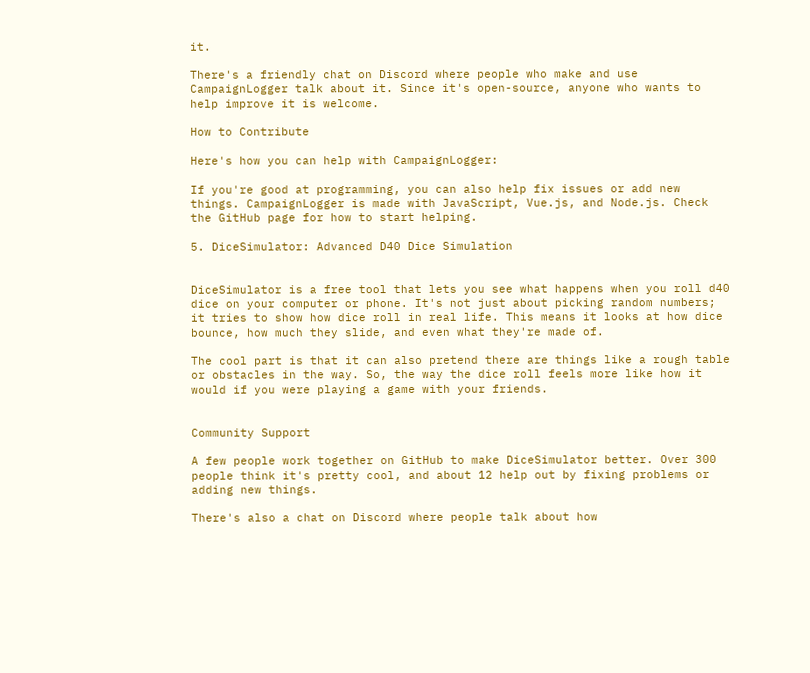it.

There's a friendly chat on Discord where people who make and use CampaignLogger talk about it. Since it's open-source, anyone who wants to help improve it is welcome.

How to Contribute

Here's how you can help with CampaignLogger:

If you're good at programming, you can also help fix issues or add new things. CampaignLogger is made with JavaScript, Vue.js, and Node.js. Check the GitHub page for how to start helping.

5. DiceSimulator: Advanced D40 Dice Simulation


DiceSimulator is a free tool that lets you see what happens when you roll d40 dice on your computer or phone. It's not just about picking random numbers; it tries to show how dice roll in real life. This means it looks at how dice bounce, how much they slide, and even what they're made of.

The cool part is that it can also pretend there are things like a rough table or obstacles in the way. So, the way the dice roll feels more like how it would if you were playing a game with your friends.


Community Support

A few people work together on GitHub to make DiceSimulator better. Over 300 people think it's pretty cool, and about 12 help out by fixing problems or adding new things.

There's also a chat on Discord where people talk about how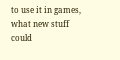to use it in games, what new stuff could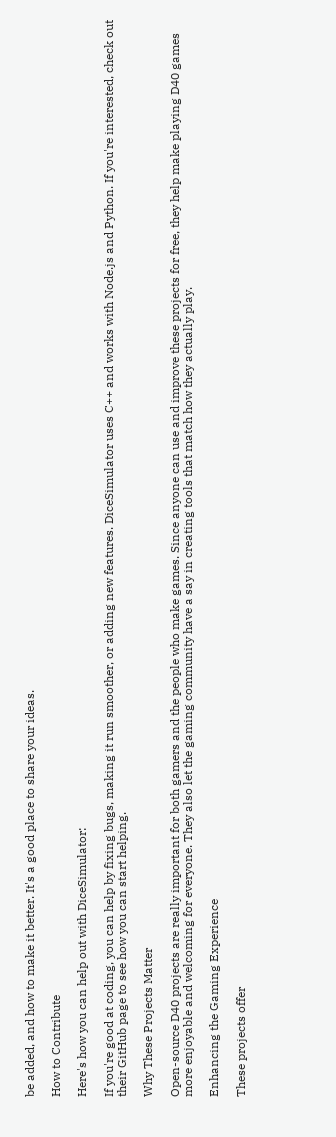be added, and how to make it better. It's a good place to share your ideas.

How to Contribute

Here's how you can help out with DiceSimulator:

If you're good at coding, you can help by fixing bugs, making it run smoother, or adding new features. DiceSimulator uses C++ and works with Node.js and Python. If you're interested, check out their GitHub page to see how you can start helping.

Why These Projects Matter

Open-source D40 projects are really important for both gamers and the people who make games. Since anyone can use and improve these projects for free, they help make playing D40 games more enjoyable and welcoming for everyone. They also let the gaming community have a say in creating tools that match how they actually play.

Enhancing the Gaming Experience

These projects offer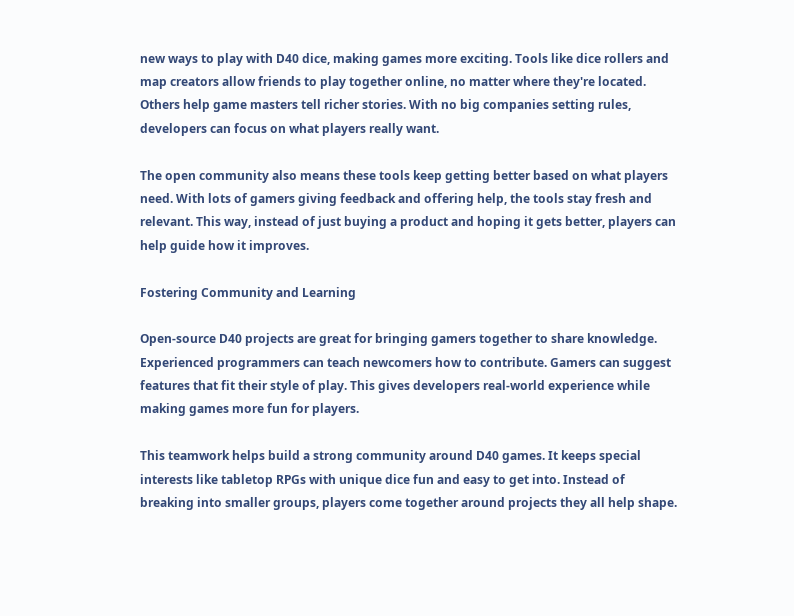new ways to play with D40 dice, making games more exciting. Tools like dice rollers and map creators allow friends to play together online, no matter where they're located. Others help game masters tell richer stories. With no big companies setting rules, developers can focus on what players really want.

The open community also means these tools keep getting better based on what players need. With lots of gamers giving feedback and offering help, the tools stay fresh and relevant. This way, instead of just buying a product and hoping it gets better, players can help guide how it improves.

Fostering Community and Learning

Open-source D40 projects are great for bringing gamers together to share knowledge. Experienced programmers can teach newcomers how to contribute. Gamers can suggest features that fit their style of play. This gives developers real-world experience while making games more fun for players.

This teamwork helps build a strong community around D40 games. It keeps special interests like tabletop RPGs with unique dice fun and easy to get into. Instead of breaking into smaller groups, players come together around projects they all help shape.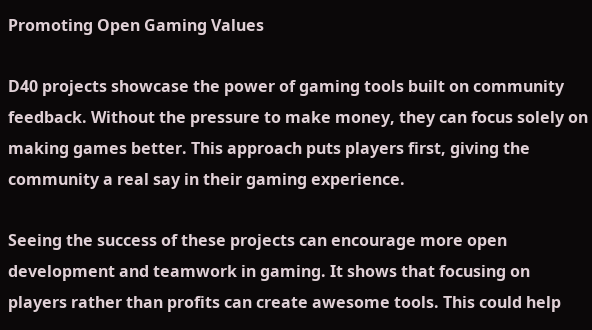Promoting Open Gaming Values

D40 projects showcase the power of gaming tools built on community feedback. Without the pressure to make money, they can focus solely on making games better. This approach puts players first, giving the community a real say in their gaming experience.

Seeing the success of these projects can encourage more open development and teamwork in gaming. It shows that focusing on players rather than profits can create awesome tools. This could help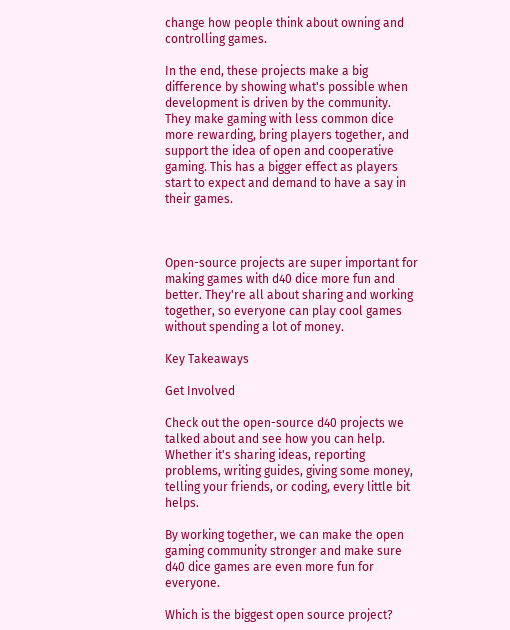change how people think about owning and controlling games.

In the end, these projects make a big difference by showing what's possible when development is driven by the community. They make gaming with less common dice more rewarding, bring players together, and support the idea of open and cooperative gaming. This has a bigger effect as players start to expect and demand to have a say in their games.



Open-source projects are super important for making games with d40 dice more fun and better. They're all about sharing and working together, so everyone can play cool games without spending a lot of money.

Key Takeaways

Get Involved

Check out the open-source d40 projects we talked about and see how you can help. Whether it's sharing ideas, reporting problems, writing guides, giving some money, telling your friends, or coding, every little bit helps.

By working together, we can make the open gaming community stronger and make sure d40 dice games are even more fun for everyone.

Which is the biggest open source project?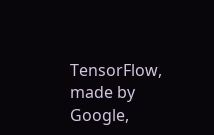TensorFlow, made by Google,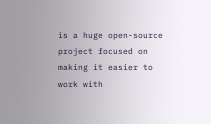is a huge open-source project focused on making it easier to work with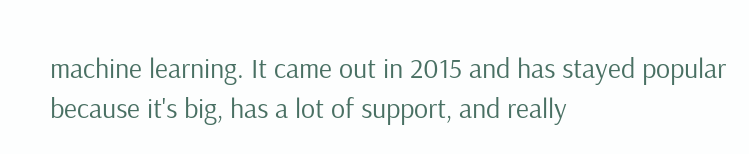machine learning. It came out in 2015 and has stayed popular because it's big, has a lot of support, and really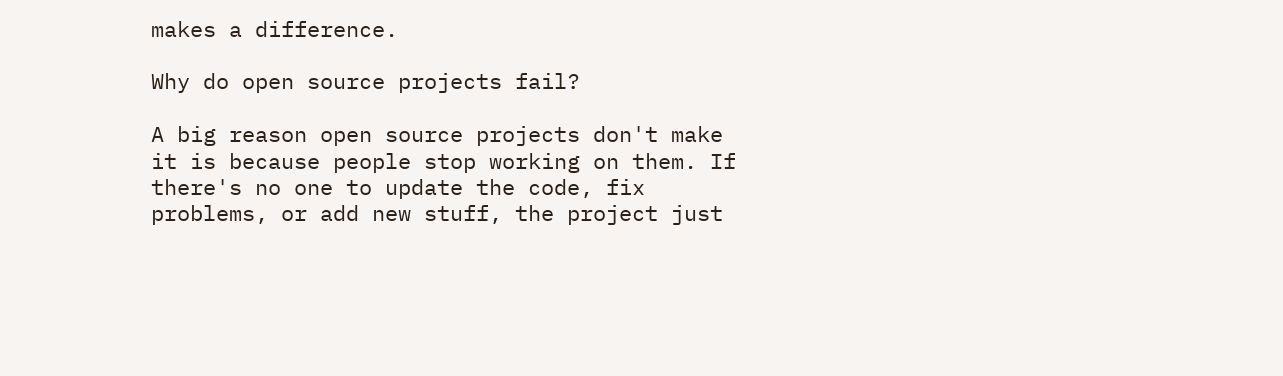makes a difference.

Why do open source projects fail?

A big reason open source projects don't make it is because people stop working on them. If there's no one to update the code, fix problems, or add new stuff, the project just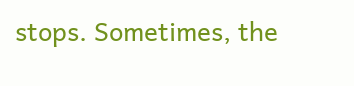stops. Sometimes, the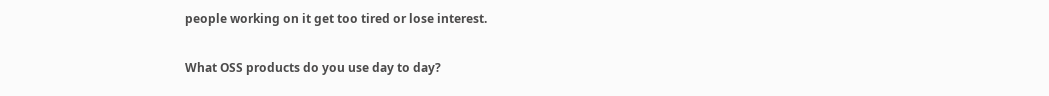people working on it get too tired or lose interest.

What OSS products do you use day to day?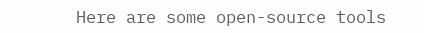Here are some open-source tools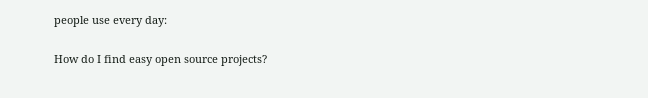people use every day:

How do I find easy open source projects?